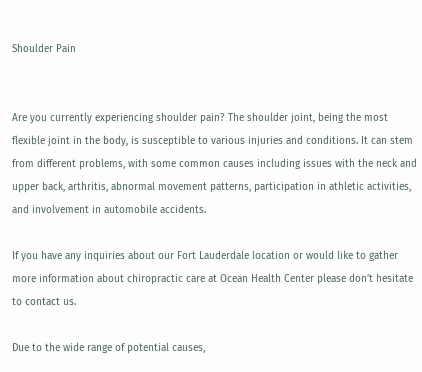Shoulder Pain


Are you currently experiencing shoulder pain? The shoulder joint, being the most flexible joint in the body, is susceptible to various injuries and conditions. It can stem from different problems, with some common causes including issues with the neck and upper back, arthritis, abnormal movement patterns, participation in athletic activities, and involvement in automobile accidents.

If you have any inquiries about our Fort Lauderdale location or would like to gather more information about chiropractic care at Ocean Health Center please don’t hesitate to contact us.

Due to the wide range of potential causes,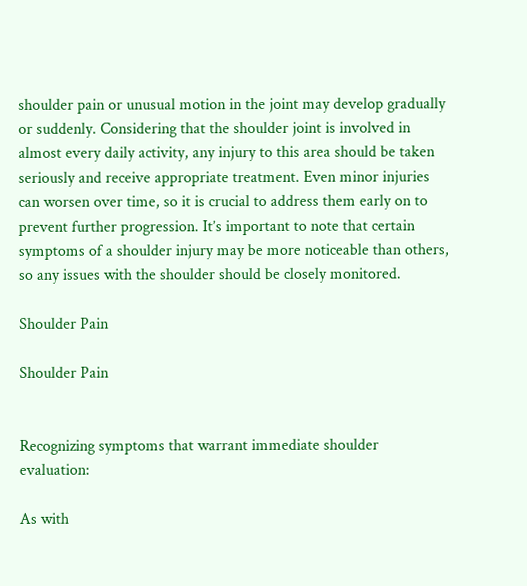shoulder pain or unusual motion in the joint may develop gradually or suddenly. Considering that the shoulder joint is involved in almost every daily activity, any injury to this area should be taken seriously and receive appropriate treatment. Even minor injuries can worsen over time, so it is crucial to address them early on to prevent further progression. It’s important to note that certain symptoms of a shoulder injury may be more noticeable than others, so any issues with the shoulder should be closely monitored.

Shoulder Pain

Shoulder Pain


Recognizing symptoms that warrant immediate shoulder evaluation:

As with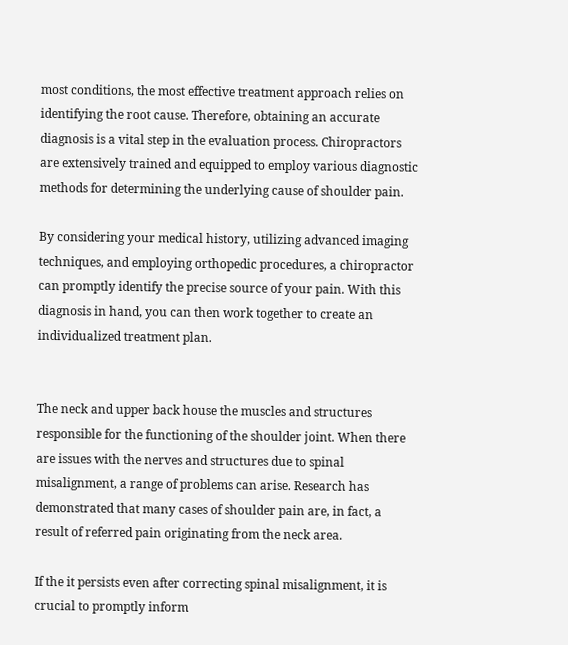most conditions, the most effective treatment approach relies on identifying the root cause. Therefore, obtaining an accurate diagnosis is a vital step in the evaluation process. Chiropractors are extensively trained and equipped to employ various diagnostic methods for determining the underlying cause of shoulder pain.

By considering your medical history, utilizing advanced imaging techniques, and employing orthopedic procedures, a chiropractor can promptly identify the precise source of your pain. With this diagnosis in hand, you can then work together to create an individualized treatment plan.


The neck and upper back house the muscles and structures responsible for the functioning of the shoulder joint. When there are issues with the nerves and structures due to spinal misalignment, a range of problems can arise. Research has demonstrated that many cases of shoulder pain are, in fact, a result of referred pain originating from the neck area.

If the it persists even after correcting spinal misalignment, it is crucial to promptly inform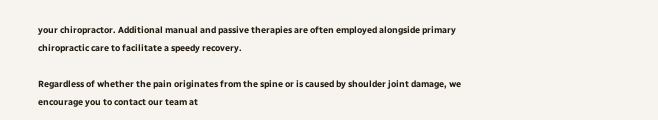your chiropractor. Additional manual and passive therapies are often employed alongside primary chiropractic care to facilitate a speedy recovery.

Regardless of whether the pain originates from the spine or is caused by shoulder joint damage, we encourage you to contact our team at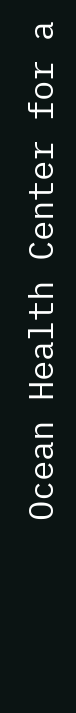Ocean Health Center for a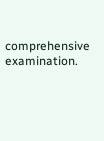comprehensive examination.